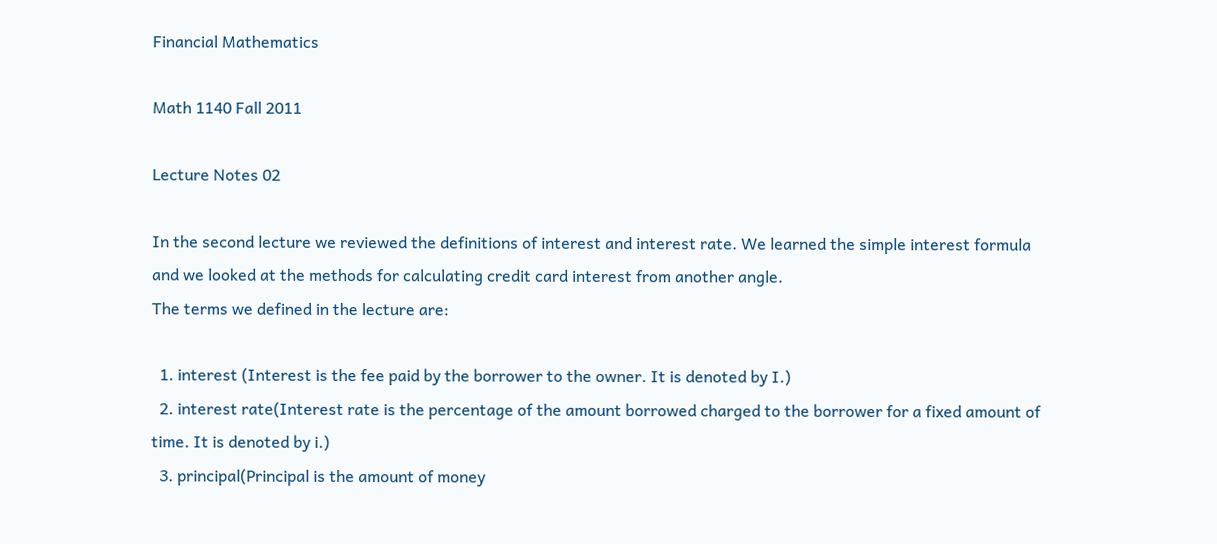Financial Mathematics

Math 1140 Fall 2011

Lecture Notes 02

In the second lecture we reviewed the definitions of interest and interest rate. We learned the simple interest formula and we looked at the methods for calculating credit card interest from another angle.
The terms we defined in the lecture are:

  1. interest (Interest is the fee paid by the borrower to the owner. It is denoted by I.)
  2. interest rate(Interest rate is the percentage of the amount borrowed charged to the borrower for a fixed amount of time. It is denoted by i.)
  3. principal(Principal is the amount of money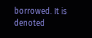borrowed. It is denoted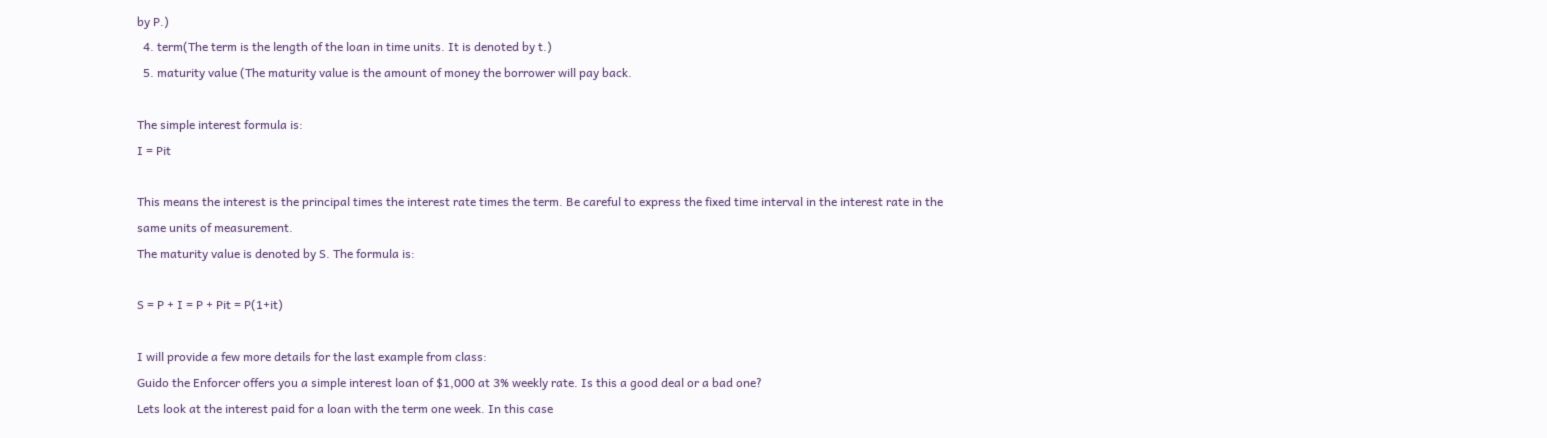by P.)
  4. term(The term is the length of the loan in time units. It is denoted by t.)
  5. maturity value (The maturity value is the amount of money the borrower will pay back.

The simple interest formula is:
I = Pit

This means the interest is the principal times the interest rate times the term. Be careful to express the fixed time interval in the interest rate in the same units of measurement.
The maturity value is denoted by S. The formula is:

S = P + I = P + Pit = P(1+it)

I will provide a few more details for the last example from class:
Guido the Enforcer offers you a simple interest loan of $1,000 at 3% weekly rate. Is this a good deal or a bad one?
Lets look at the interest paid for a loan with the term one week. In this case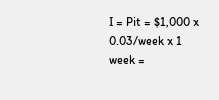I = Pit = $1,000 x 0.03/week x 1 week =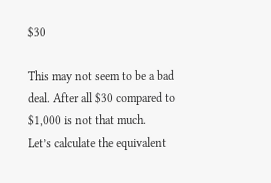$30

This may not seem to be a bad deal. After all $30 compared to $1,000 is not that much.
Let’s calculate the equivalent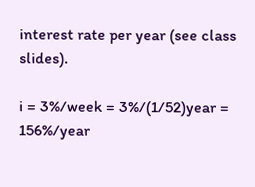interest rate per year (see class slides).

i = 3%/week = 3%/(1/52)year = 156%/year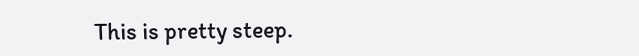This is pretty steep.